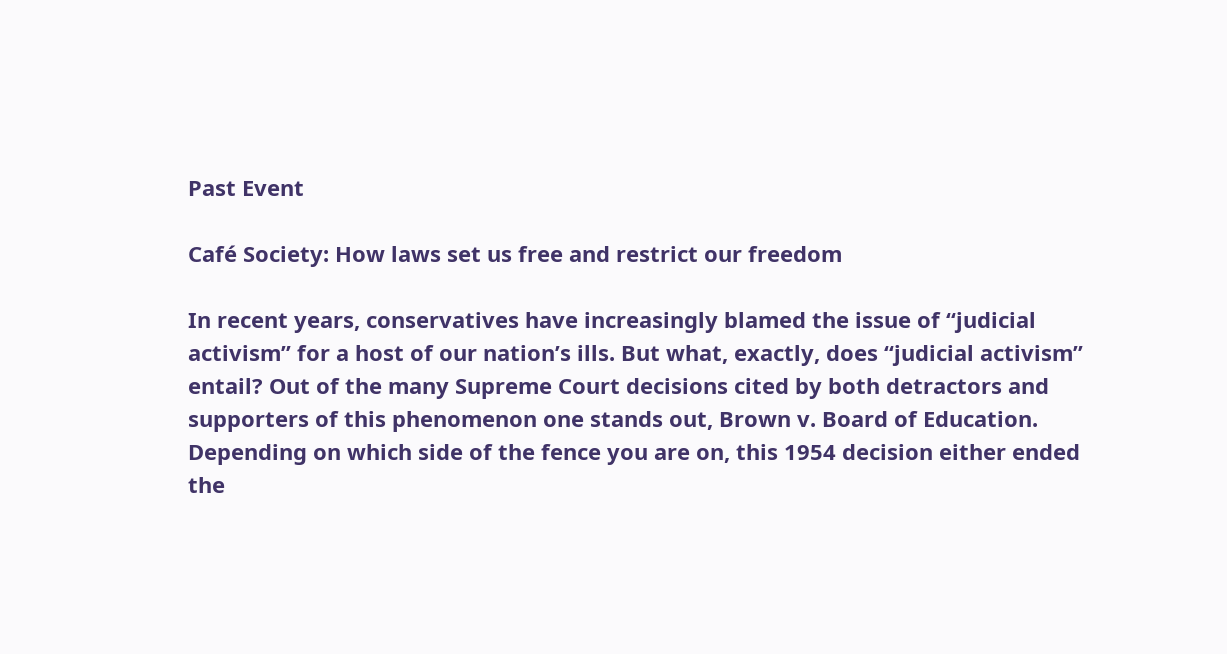Past Event

Café Society: How laws set us free and restrict our freedom

In recent years, conservatives have increasingly blamed the issue of “judicial activism” for a host of our nation’s ills. But what, exactly, does “judicial activism” entail? Out of the many Supreme Court decisions cited by both detractors and supporters of this phenomenon one stands out, Brown v. Board of Education. Depending on which side of the fence you are on, this 1954 decision either ended the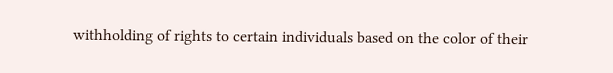withholding of rights to certain individuals based on the color of their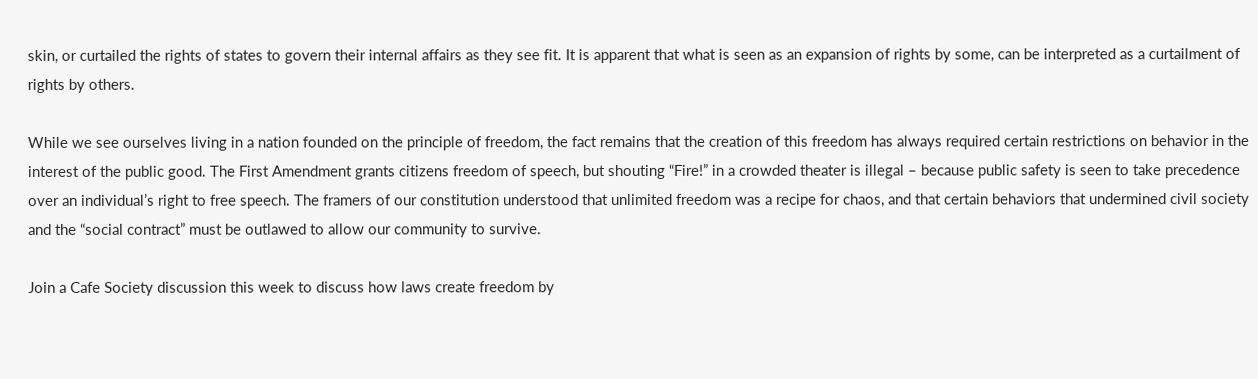skin, or curtailed the rights of states to govern their internal affairs as they see fit. It is apparent that what is seen as an expansion of rights by some, can be interpreted as a curtailment of rights by others.

While we see ourselves living in a nation founded on the principle of freedom, the fact remains that the creation of this freedom has always required certain restrictions on behavior in the interest of the public good. The First Amendment grants citizens freedom of speech, but shouting “Fire!” in a crowded theater is illegal – because public safety is seen to take precedence over an individual’s right to free speech. The framers of our constitution understood that unlimited freedom was a recipe for chaos, and that certain behaviors that undermined civil society and the “social contract” must be outlawed to allow our community to survive.

Join a Cafe Society discussion this week to discuss how laws create freedom by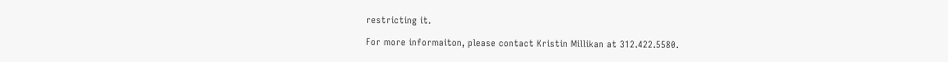restricting it.

For more informaiton, please contact Kristin Millikan at 312.422.5580.